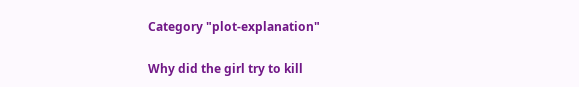Category "plot-explanation"

Why did the girl try to kill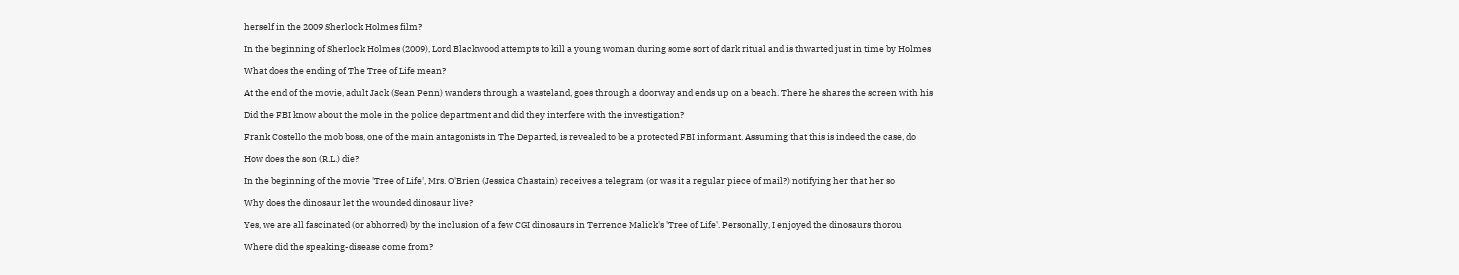herself in the 2009 Sherlock Holmes film?

In the beginning of Sherlock Holmes (2009), Lord Blackwood attempts to kill a young woman during some sort of dark ritual and is thwarted just in time by Holmes

What does the ending of The Tree of Life mean?

At the end of the movie, adult Jack (Sean Penn) wanders through a wasteland, goes through a doorway and ends up on a beach. There he shares the screen with his

Did the FBI know about the mole in the police department and did they interfere with the investigation?

Frank Costello the mob boss, one of the main antagonists in The Departed, is revealed to be a protected FBI informant. Assuming that this is indeed the case, do

How does the son (R.L.) die?

In the beginning of the movie 'Tree of Life', Mrs. O'Brien (Jessica Chastain) receives a telegram (or was it a regular piece of mail?) notifying her that her so

Why does the dinosaur let the wounded dinosaur live?

Yes, we are all fascinated (or abhorred) by the inclusion of a few CGI dinosaurs in Terrence Malick's 'Tree of Life'. Personally, I enjoyed the dinosaurs thorou

Where did the speaking-disease come from?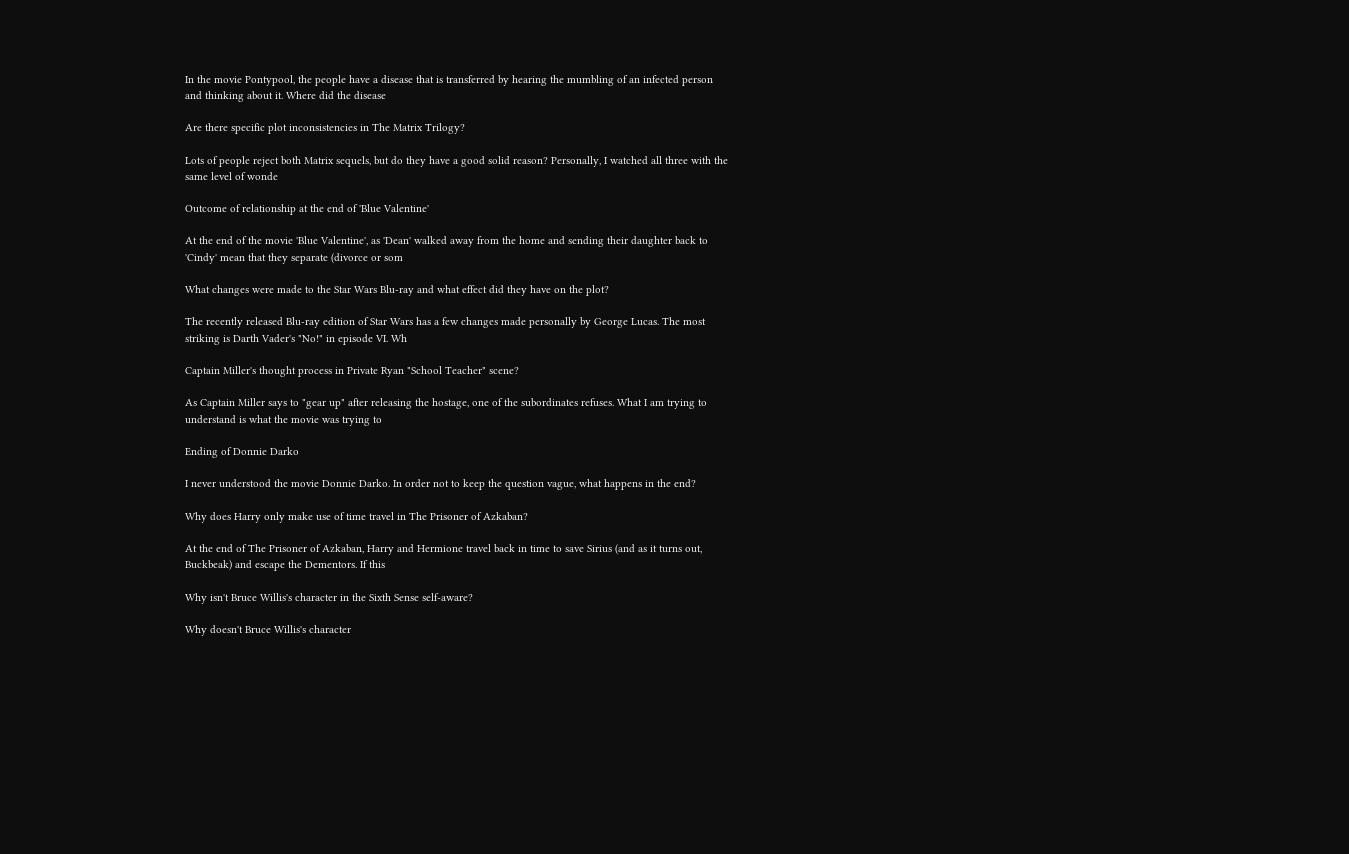In the movie Pontypool, the people have a disease that is transferred by hearing the mumbling of an infected person and thinking about it. Where did the disease

Are there specific plot inconsistencies in The Matrix Trilogy?

Lots of people reject both Matrix sequels, but do they have a good solid reason? Personally, I watched all three with the same level of wonde

Outcome of relationship at the end of 'Blue Valentine'

At the end of the movie 'Blue Valentine', as 'Dean' walked away from the home and sending their daughter back to 'Cindy' mean that they separate (divorce or som

What changes were made to the Star Wars Blu-ray and what effect did they have on the plot?

The recently released Blu-ray edition of Star Wars has a few changes made personally by George Lucas. The most striking is Darth Vader's "No!" in episode VI. Wh

Captain Miller's thought process in Private Ryan "School Teacher" scene?

As Captain Miller says to "gear up" after releasing the hostage, one of the subordinates refuses. What I am trying to understand is what the movie was trying to

Ending of Donnie Darko

I never understood the movie Donnie Darko. In order not to keep the question vague, what happens in the end?

Why does Harry only make use of time travel in The Prisoner of Azkaban?

At the end of The Prisoner of Azkaban, Harry and Hermione travel back in time to save Sirius (and as it turns out, Buckbeak) and escape the Dementors. If this

Why isn't Bruce Willis's character in the Sixth Sense self-aware?

Why doesn't Bruce Willis's character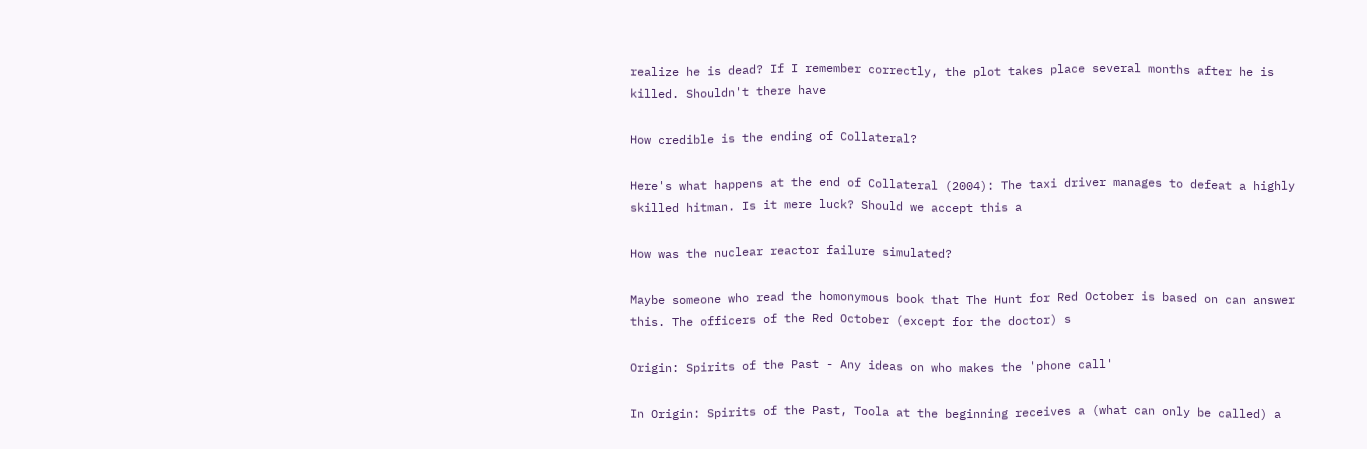realize he is dead? If I remember correctly, the plot takes place several months after he is killed. Shouldn't there have

How credible is the ending of Collateral?

Here's what happens at the end of Collateral (2004): The taxi driver manages to defeat a highly skilled hitman. Is it mere luck? Should we accept this a

How was the nuclear reactor failure simulated?

Maybe someone who read the homonymous book that The Hunt for Red October is based on can answer this. The officers of the Red October (except for the doctor) s

Origin: Spirits of the Past - Any ideas on who makes the 'phone call'

In Origin: Spirits of the Past, Toola at the beginning receives a (what can only be called) a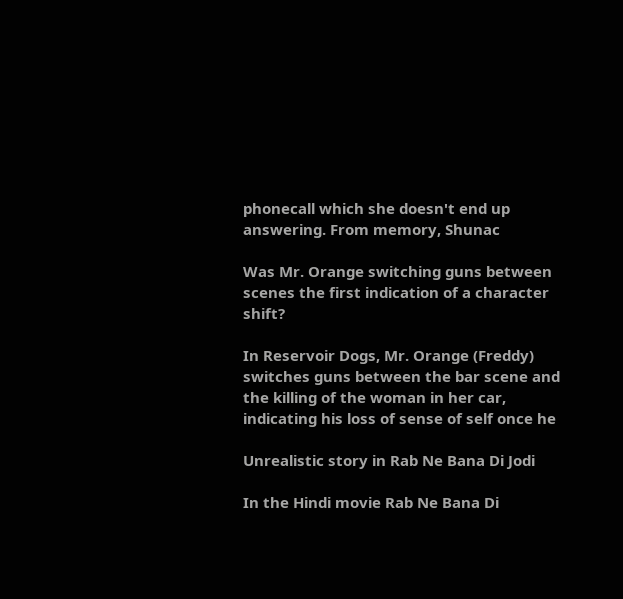phonecall which she doesn't end up answering. From memory, Shunac

Was Mr. Orange switching guns between scenes the first indication of a character shift?

In Reservoir Dogs, Mr. Orange (Freddy) switches guns between the bar scene and the killing of the woman in her car, indicating his loss of sense of self once he

Unrealistic story in Rab Ne Bana Di Jodi

In the Hindi movie Rab Ne Bana Di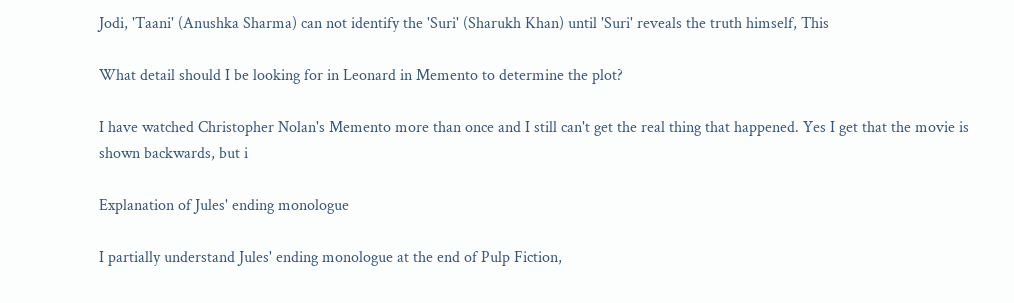Jodi, 'Taani' (Anushka Sharma) can not identify the 'Suri' (Sharukh Khan) until 'Suri' reveals the truth himself, This

What detail should I be looking for in Leonard in Memento to determine the plot?

I have watched Christopher Nolan's Memento more than once and I still can't get the real thing that happened. Yes I get that the movie is shown backwards, but i

Explanation of Jules' ending monologue

I partially understand Jules' ending monologue at the end of Pulp Fiction,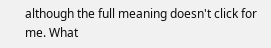although the full meaning doesn't click for me. What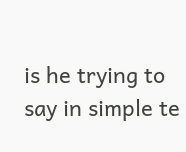is he trying to say in simple te